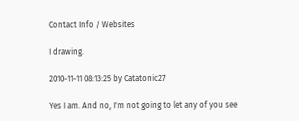Contact Info / Websites

I drawing.

2010-11-11 08:13:25 by Catatonic27

Yes I am. And no, I'm not going to let any of you see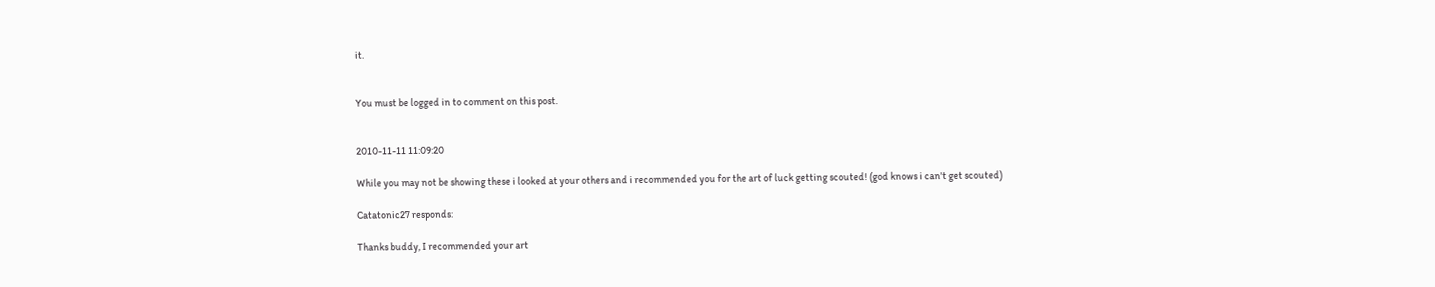it.


You must be logged in to comment on this post.


2010-11-11 11:09:20

While you may not be showing these i looked at your others and i recommended you for the art of luck getting scouted! (god knows i can't get scouted)

Catatonic27 responds:

Thanks buddy, I recommended your art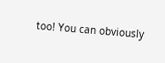too! You can obviously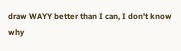draw WAYY better than I can, I don't know why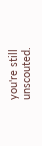you're still unscouted.